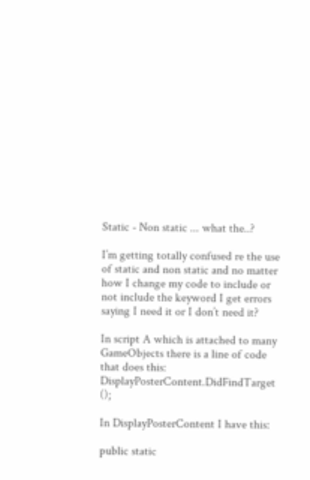Static - Non static ... what the..?

I’m getting totally confused re the use of static and non static and no matter how I change my code to include or not include the keyword I get errors saying I need it or I don’t need it?

In script A which is attached to many GameObjects there is a line of code that does this:
DisplayPosterContent.DidFindTarget ();

In DisplayPosterContent I have this:

public static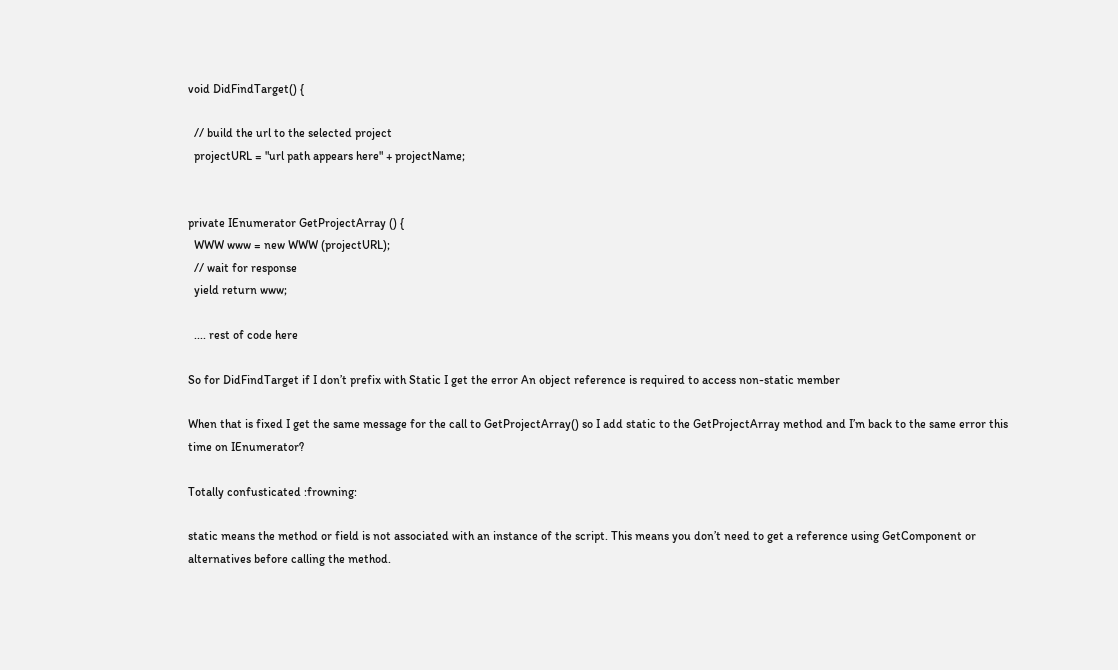void DidFindTarget() {

  // build the url to the selected project
  projectURL = "url path appears here" + projectName;


private IEnumerator GetProjectArray () {
  WWW www = new WWW (projectURL);
  // wait for response
  yield return www;

  .... rest of code here

So for DidFindTarget if I don’t prefix with Static I get the error An object reference is required to access non-static member

When that is fixed I get the same message for the call to GetProjectArray() so I add static to the GetProjectArray method and I’m back to the same error this time on IEnumerator?

Totally confusticated :frowning:

static means the method or field is not associated with an instance of the script. This means you don’t need to get a reference using GetComponent or alternatives before calling the method.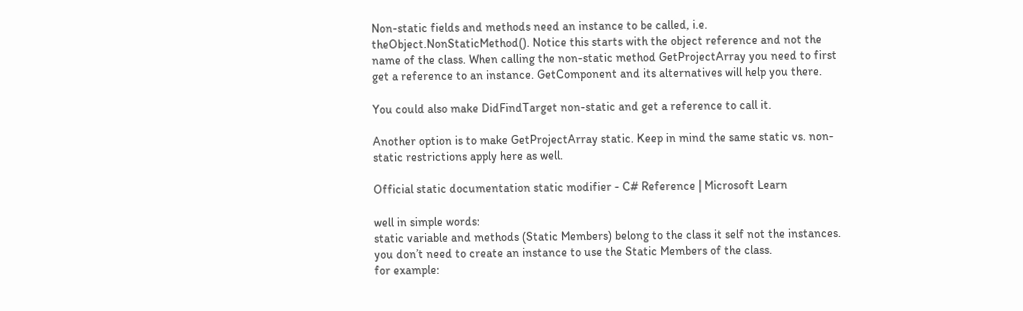Non-static fields and methods need an instance to be called, i.e. theObject.NonStaticMethod(). Notice this starts with the object reference and not the name of the class. When calling the non-static method GetProjectArray you need to first get a reference to an instance. GetComponent and its alternatives will help you there.

You could also make DidFindTarget non-static and get a reference to call it.

Another option is to make GetProjectArray static. Keep in mind the same static vs. non-static restrictions apply here as well.

Official static documentation static modifier - C# Reference | Microsoft Learn

well in simple words:
static variable and methods (Static Members) belong to the class it self not the instances.
you don’t need to create an instance to use the Static Members of the class.
for example: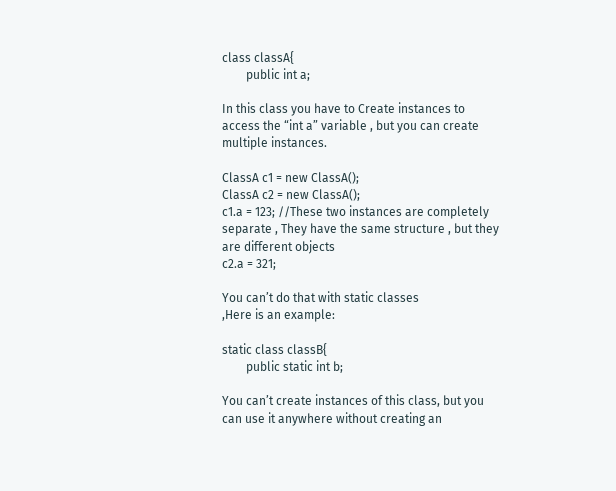class classA{
        public int a;

In this class you have to Create instances to access the “int a” variable , but you can create multiple instances.

ClassA c1 = new ClassA();
ClassA c2 = new ClassA();
c1.a = 123; //These two instances are completely separate , They have the same structure , but they are different objects
c2.a = 321;

You can’t do that with static classes
,Here is an example:

static class classB{
        public static int b;

You can’t create instances of this class, but you can use it anywhere without creating an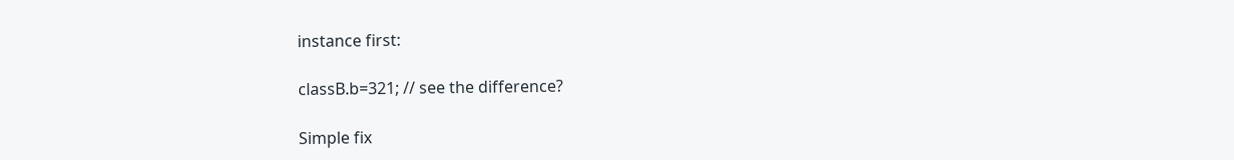instance first:

classB.b=321; // see the difference?

Simple fix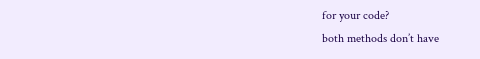for your code?
both methods don’t have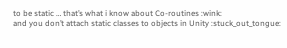to be static … that’s what i know about Co-routines :wink:
and you don’t attach static classes to objects in Unity :stuck_out_tongue: